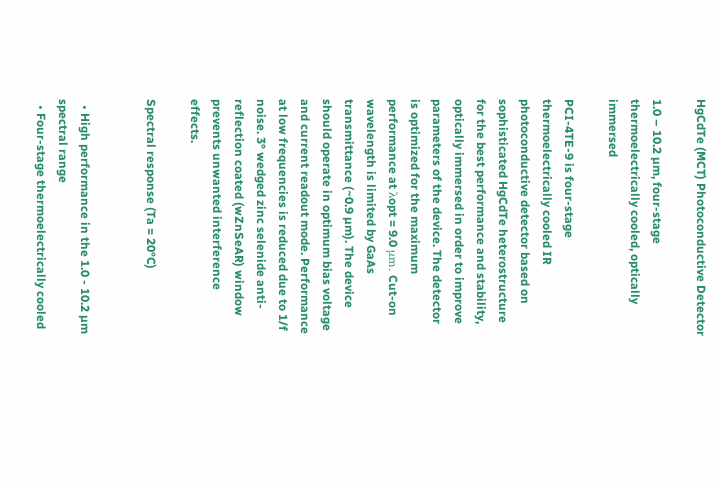HgCdTe (MCT) Photoconductive Detector

1.0 – 10.2 µm, four-stage thermoelectrically cooled, optically immersed

PCI-4TE-9 is four-stage thermoelectrically cooled IR photoconductive detector based on sophisticated HgCdTe heterostructure for the best performance and stability, optically immersed in order to improve parameters of the device. The detector is optimized for the maximum performance at λopt = 9.0 μm. Cut-on wavelength is limited by GaAs transmittance (~0.9 µm). The device should operate in optimum bias voltage and current readout mode. Performance at low frequencies is reduced due to 1/f noise. 3° wedged zinc selenide anti-reflection coated (wZnSeAR) window prevents unwanted interference effects.

Spectral response (Ta = 20°C)


  • High performance in the 1.0 - 10.2 µm spectral range
  • Four-stage thermoelectrically cooled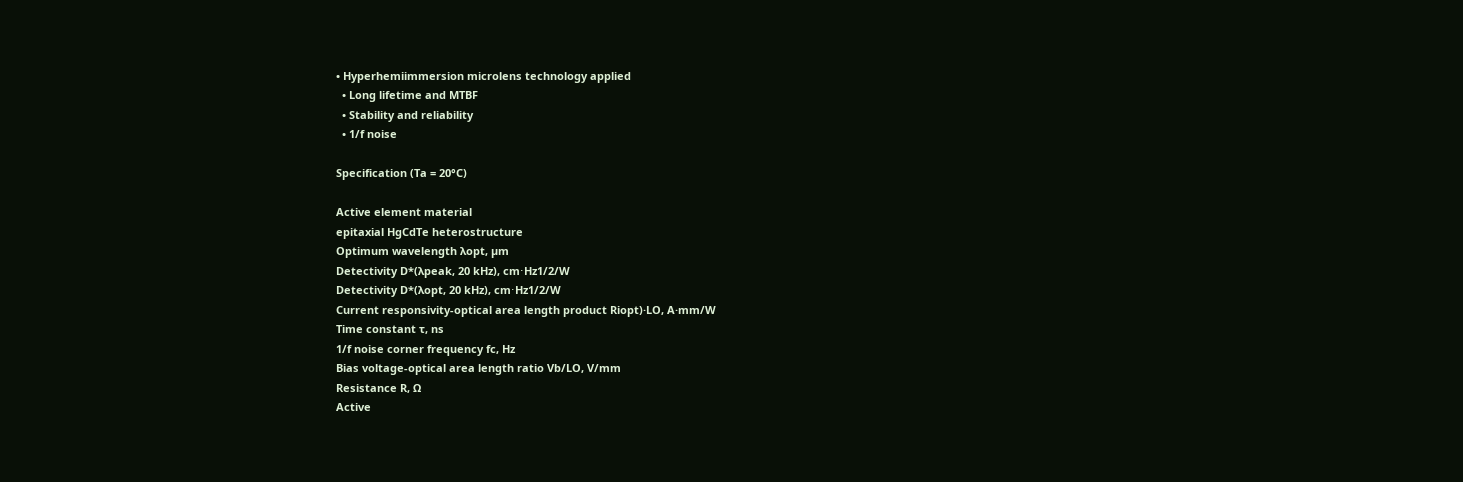• Hyperhemiimmersion microlens technology applied
  • Long lifetime and MTBF
  • Stability and reliability
  • 1/f noise

Specification (Ta = 20°C)

Active element material
epitaxial HgCdTe heterostructure
Optimum wavelength λopt, µm
Detectivity D*(λpeak, 20 kHz), cm⋅Hz1/2/W
Detectivity D*(λopt, 20 kHz), cm⋅Hz1/2/W
Current responsivity-optical area length product Riopt)·LO, A·mm/W
Time constant τ, ns
1/f noise corner frequency fc, Hz
Bias voltage-optical area length ratio Vb/LO, V/mm
Resistance R, Ω
Active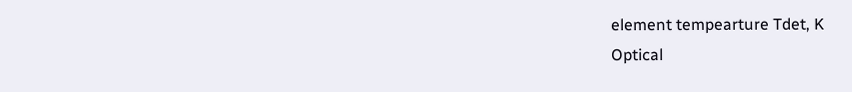element tempearture Tdet, K
Optical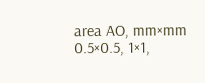area AO, mm×mm
0.5×0.5, 1×1,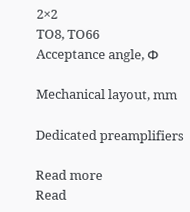2×2
TO8, TO66
Acceptance angle, Φ

Mechanical layout, mm

Dedicated preamplifiers

Read more
Read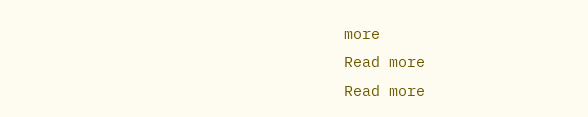more
Read more
Read more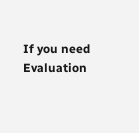If you need Evaluation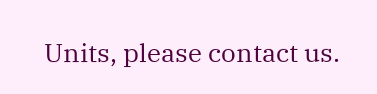Units, please contact us.